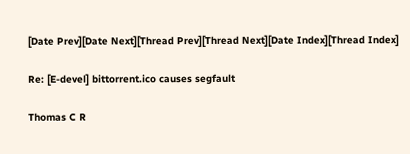[Date Prev][Date Next][Thread Prev][Thread Next][Date Index][Thread Index]

Re: [E-devel] bittorrent.ico causes segfault

Thomas C R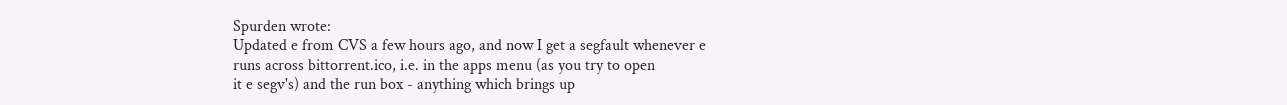Spurden wrote:
Updated e from CVS a few hours ago, and now I get a segfault whenever e
runs across bittorrent.ico, i.e. in the apps menu (as you try to open
it e segv's) and the run box - anything which brings up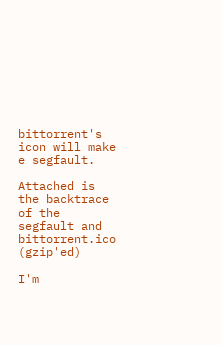bittorrent's
icon will make e segfault.

Attached is the backtrace of the segfault and bittorrent.ico (gzip'ed)

I'm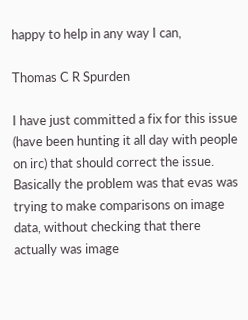happy to help in any way I can,

Thomas C R Spurden

I have just committed a fix for this issue (have been hunting it all day with people on irc) that should correct the issue. Basically the problem was that evas was trying to make comparisons on image data, without checking that there actually was image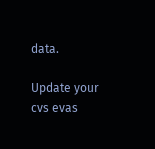data.

Update your cvs evas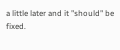a little later and it "should" be fixed.